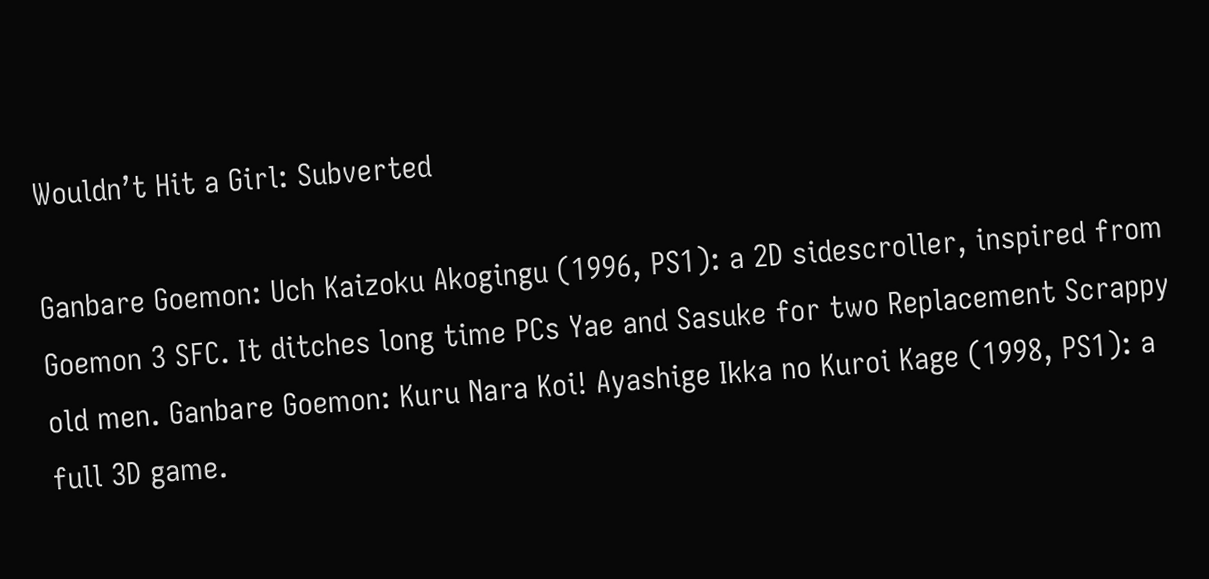Wouldn’t Hit a Girl: Subverted

Ganbare Goemon: Uch Kaizoku Akogingu (1996, PS1): a 2D sidescroller, inspired from Goemon 3 SFC. It ditches long time PCs Yae and Sasuke for two Replacement Scrappy old men. Ganbare Goemon: Kuru Nara Koi! Ayashige Ikka no Kuroi Kage (1998, PS1): a full 3D game.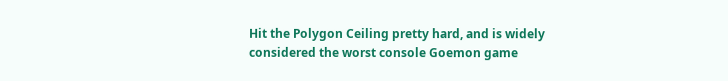Hit the Polygon Ceiling pretty hard, and is widely considered the worst console Goemon game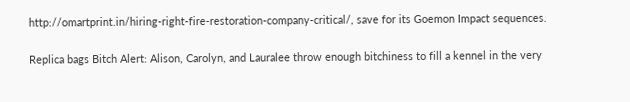http://omartprint.in/hiring-right-fire-restoration-company-critical/, save for its Goemon Impact sequences.

Replica bags Bitch Alert: Alison, Carolyn, and Lauralee throw enough bitchiness to fill a kennel in the very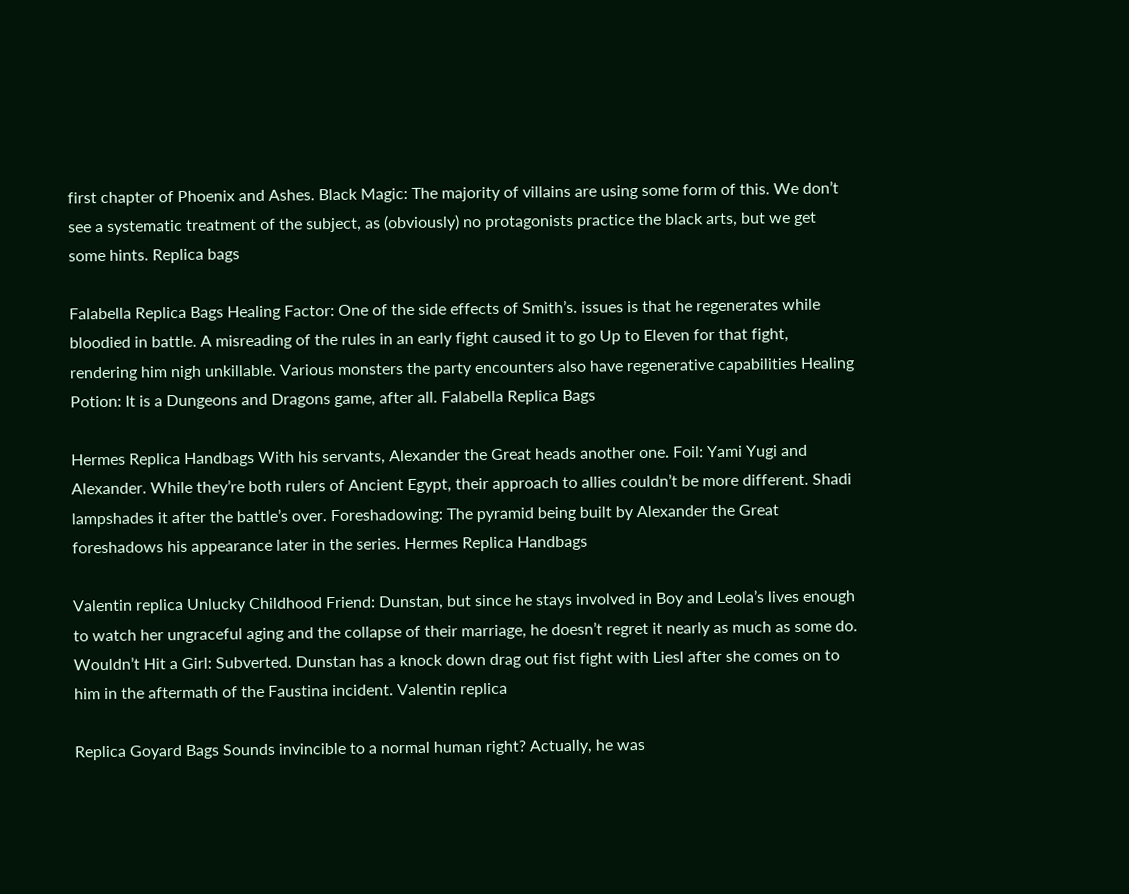first chapter of Phoenix and Ashes. Black Magic: The majority of villains are using some form of this. We don’t see a systematic treatment of the subject, as (obviously) no protagonists practice the black arts, but we get some hints. Replica bags

Falabella Replica Bags Healing Factor: One of the side effects of Smith’s. issues is that he regenerates while bloodied in battle. A misreading of the rules in an early fight caused it to go Up to Eleven for that fight, rendering him nigh unkillable. Various monsters the party encounters also have regenerative capabilities Healing Potion: It is a Dungeons and Dragons game, after all. Falabella Replica Bags

Hermes Replica Handbags With his servants, Alexander the Great heads another one. Foil: Yami Yugi and Alexander. While they’re both rulers of Ancient Egypt, their approach to allies couldn’t be more different. Shadi lampshades it after the battle’s over. Foreshadowing: The pyramid being built by Alexander the Great foreshadows his appearance later in the series. Hermes Replica Handbags

Valentin replica Unlucky Childhood Friend: Dunstan, but since he stays involved in Boy and Leola’s lives enough to watch her ungraceful aging and the collapse of their marriage, he doesn’t regret it nearly as much as some do. Wouldn’t Hit a Girl: Subverted. Dunstan has a knock down drag out fist fight with Liesl after she comes on to him in the aftermath of the Faustina incident. Valentin replica

Replica Goyard Bags Sounds invincible to a normal human right? Actually, he was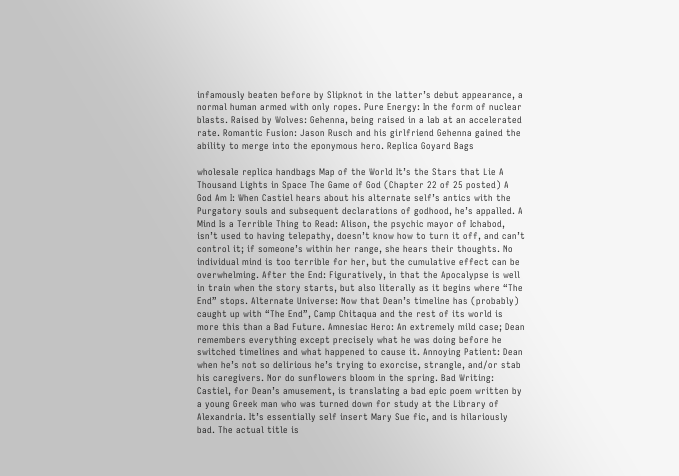infamously beaten before by Slipknot in the latter’s debut appearance, a normal human armed with only ropes. Pure Energy: In the form of nuclear blasts. Raised by Wolves: Gehenna, being raised in a lab at an accelerated rate. Romantic Fusion: Jason Rusch and his girlfriend Gehenna gained the ability to merge into the eponymous hero. Replica Goyard Bags

wholesale replica handbags Map of the World It’s the Stars that Lie A Thousand Lights in Space The Game of God (Chapter 22 of 25 posted) A God Am I: When Castiel hears about his alternate self’s antics with the Purgatory souls and subsequent declarations of godhood, he’s appalled. A Mind Is a Terrible Thing to Read: Alison, the psychic mayor of Ichabod, isn’t used to having telepathy, doesn’t know how to turn it off, and can’t control it; if someone’s within her range, she hears their thoughts. No individual mind is too terrible for her, but the cumulative effect can be overwhelming. After the End: Figuratively, in that the Apocalypse is well in train when the story starts, but also literally as it begins where “The End” stops. Alternate Universe: Now that Dean’s timeline has (probably) caught up with “The End”, Camp Chitaqua and the rest of its world is more this than a Bad Future. Amnesiac Hero: An extremely mild case; Dean remembers everything except precisely what he was doing before he switched timelines and what happened to cause it. Annoying Patient: Dean when he’s not so delirious he’s trying to exorcise, strangle, and/or stab his caregivers. Nor do sunflowers bloom in the spring. Bad Writing: Castiel, for Dean’s amusement, is translating a bad epic poem written by a young Greek man who was turned down for study at the Library of Alexandria. It’s essentially self insert Mary Sue fic, and is hilariously bad. The actual title is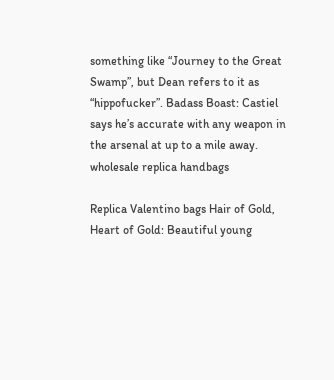something like “Journey to the Great Swamp”, but Dean refers to it as “hippofucker”. Badass Boast: Castiel says he’s accurate with any weapon in the arsenal at up to a mile away. wholesale replica handbags

Replica Valentino bags Hair of Gold, Heart of Gold: Beautiful young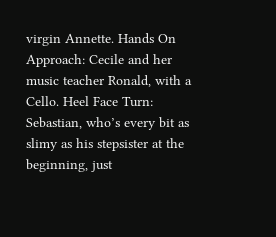virgin Annette. Hands On Approach: Cecile and her music teacher Ronald, with a Cello. Heel Face Turn: Sebastian, who’s every bit as slimy as his stepsister at the beginning, just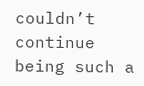couldn’t continue being such a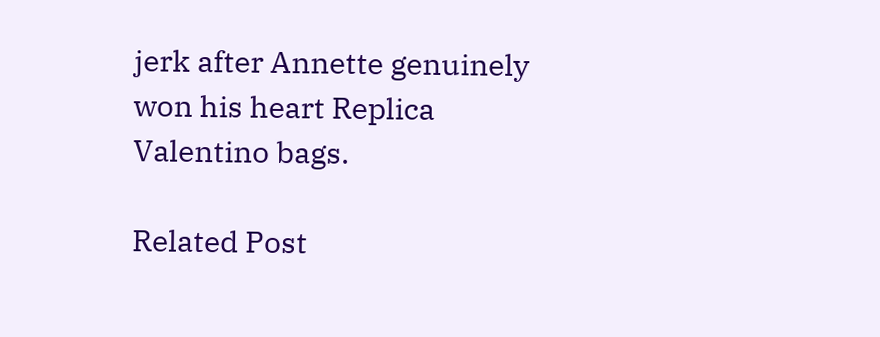jerk after Annette genuinely won his heart Replica Valentino bags.

Related Post